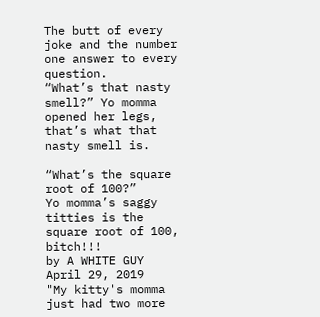The butt of every joke and the number one answer to every question.
“What’s that nasty smell?” Yo momma opened her legs, that’s what that nasty smell is.

“What’s the square root of 100?”
Yo momma’s saggy titties is the square root of 100, bitch!!!
by A WHITE GUY April 29, 2019
"My kitty's momma just had two more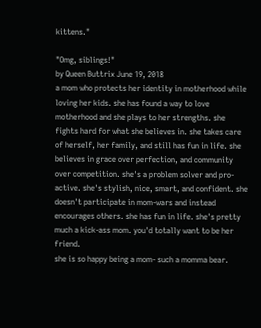kittens."

"Omg, siblings!"
by Queen Buttrix June 19, 2018
a mom who protects her identity in motherhood while loving her kids. she has found a way to love motherhood and she plays to her strengths. she fights hard for what she believes in. she takes care of herself, her family, and still has fun in life. she believes in grace over perfection, and community over competition. she's a problem solver and pro-active. she's stylish, nice, smart, and confident. she doesn't participate in mom-wars and instead encourages others. she has fun in life. she's pretty much a kick-ass mom. you'd totally want to be her friend.
she is so happy being a mom- such a momma bear.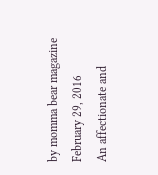by momma bear magazine February 29, 2016
An affectionate and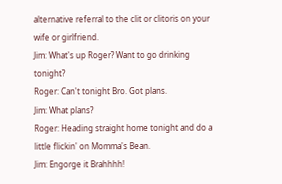alternative referral to the clit or clitoris on your wife or girlfriend.
Jim: What's up Roger? Want to go drinking tonight?
Roger: Can't tonight Bro. Got plans.
Jim: What plans?
Roger: Heading straight home tonight and do a little flickin' on Momma's Bean.
Jim: Engorge it Brahhhh!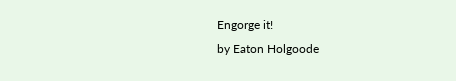Engorge it!
by Eaton Holgoode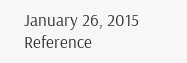January 26, 2015
Reference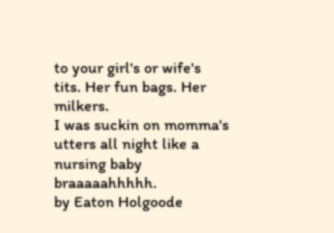to your girl's or wife's tits. Her fun bags. Her milkers.
I was suckin on momma's utters all night like a nursing baby braaaaahhhhh.
by Eaton Holgoode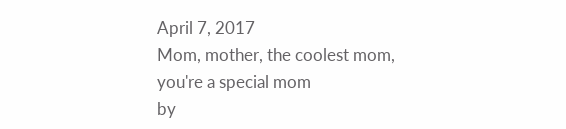April 7, 2017
Mom, mother, the coolest mom,
you're a special mom
by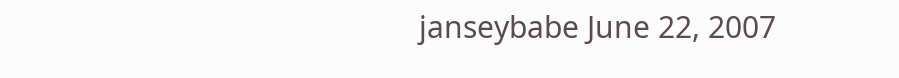janseybabe June 22, 2007